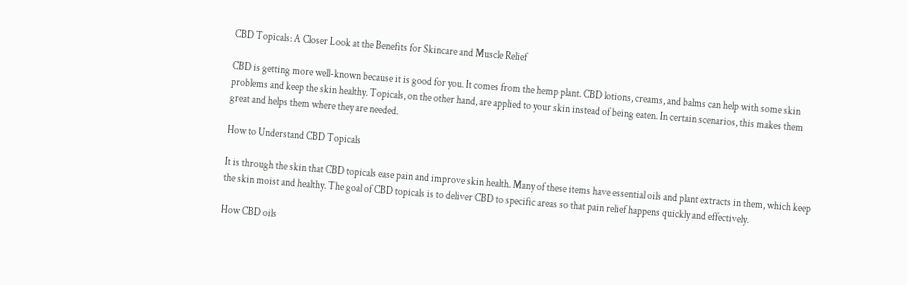CBD Topicals: A Closer Look at the Benefits for Skincare and Muscle Relief

CBD is getting more well-known because it is good for you. It comes from the hemp plant. CBD lotions, creams, and balms can help with some skin problems and keep the skin healthy. Topicals, on the other hand, are applied to your skin instead of being eaten. In certain scenarios, this makes them great and helps them where they are needed.

How to Understand CBD Topicals

It is through the skin that CBD topicals ease pain and improve skin health. Many of these items have essential oils and plant extracts in them, which keep the skin moist and healthy. The goal of CBD topicals is to deliver CBD to specific areas so that pain relief happens quickly and effectively.

How CBD oils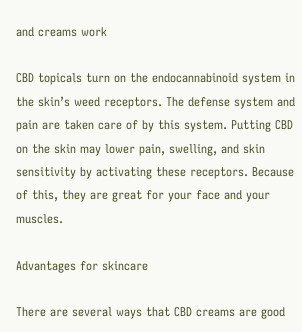and creams work

CBD topicals turn on the endocannabinoid system in the skin’s weed receptors. The defense system and pain are taken care of by this system. Putting CBD on the skin may lower pain, swelling, and skin sensitivity by activating these receptors. Because of this, they are great for your face and your muscles.

Advantages for skincare

There are several ways that CBD creams are good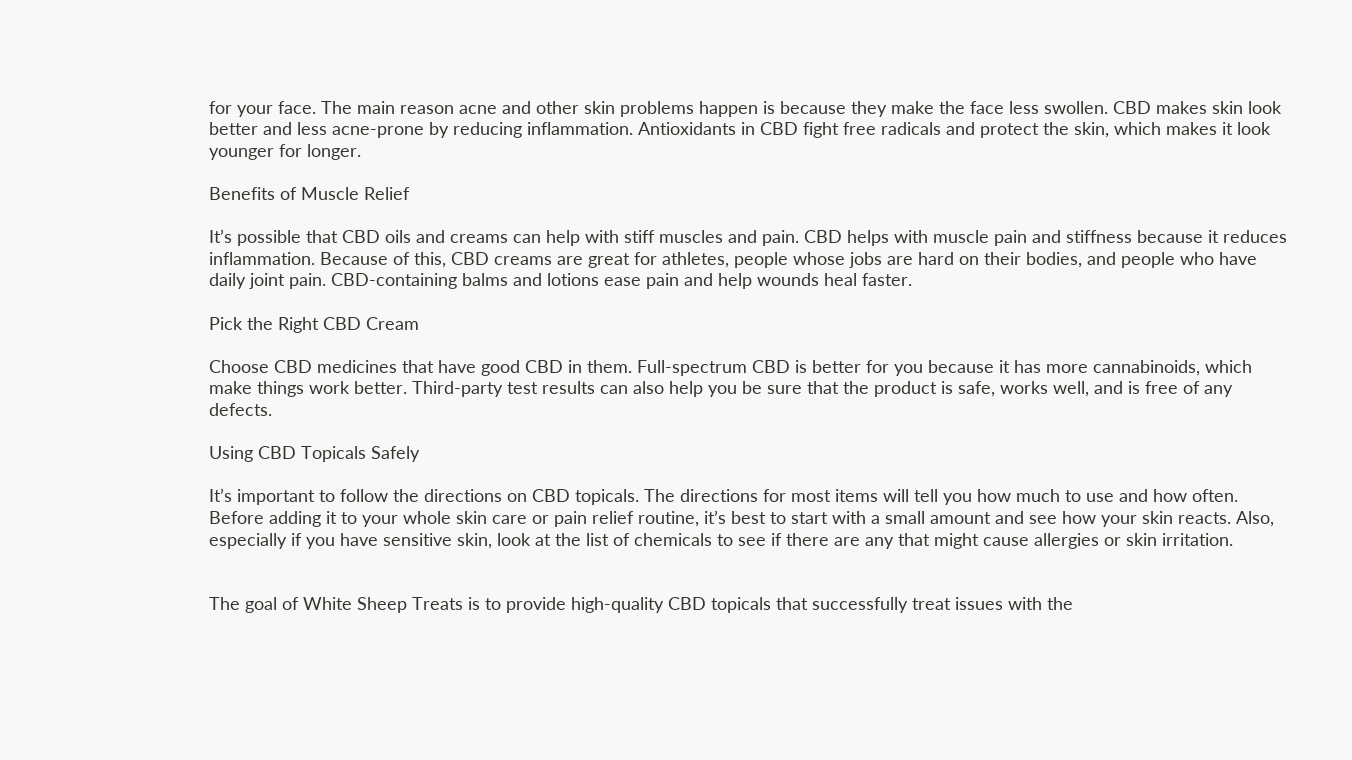for your face. The main reason acne and other skin problems happen is because they make the face less swollen. CBD makes skin look better and less acne-prone by reducing inflammation. Antioxidants in CBD fight free radicals and protect the skin, which makes it look younger for longer.

Benefits of Muscle Relief

It’s possible that CBD oils and creams can help with stiff muscles and pain. CBD helps with muscle pain and stiffness because it reduces inflammation. Because of this, CBD creams are great for athletes, people whose jobs are hard on their bodies, and people who have daily joint pain. CBD-containing balms and lotions ease pain and help wounds heal faster.

Pick the Right CBD Cream

Choose CBD medicines that have good CBD in them. Full-spectrum CBD is better for you because it has more cannabinoids, which make things work better. Third-party test results can also help you be sure that the product is safe, works well, and is free of any defects.

Using CBD Topicals Safely

It’s important to follow the directions on CBD topicals. The directions for most items will tell you how much to use and how often. Before adding it to your whole skin care or pain relief routine, it’s best to start with a small amount and see how your skin reacts. Also, especially if you have sensitive skin, look at the list of chemicals to see if there are any that might cause allergies or skin irritation.


The goal of White Sheep Treats is to provide high-quality CBD topicals that successfully treat issues with the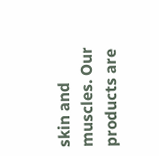skin and muscles. Our products are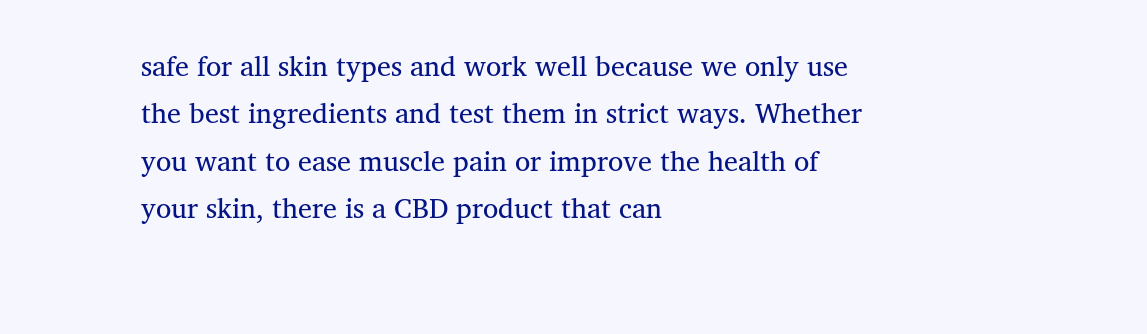safe for all skin types and work well because we only use the best ingredients and test them in strict ways. Whether you want to ease muscle pain or improve the health of your skin, there is a CBD product that can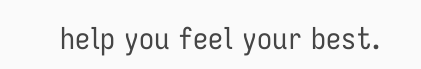help you feel your best.